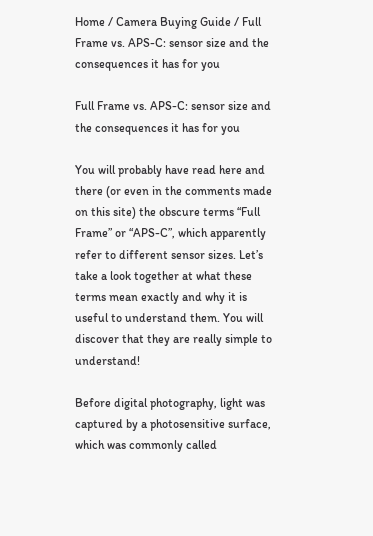Home / Camera Buying Guide / Full Frame vs. APS-C: sensor size and the consequences it has for you

Full Frame vs. APS-C: sensor size and the consequences it has for you

You will probably have read here and there (or even in the comments made on this site) the obscure terms “Full Frame” or “APS-C”, which apparently refer to different sensor sizes. Let’s take a look together at what these terms mean exactly and why it is useful to understand them. You will discover that they are really simple to understand!

Before digital photography, light was captured by a photosensitive surface, which was commonly called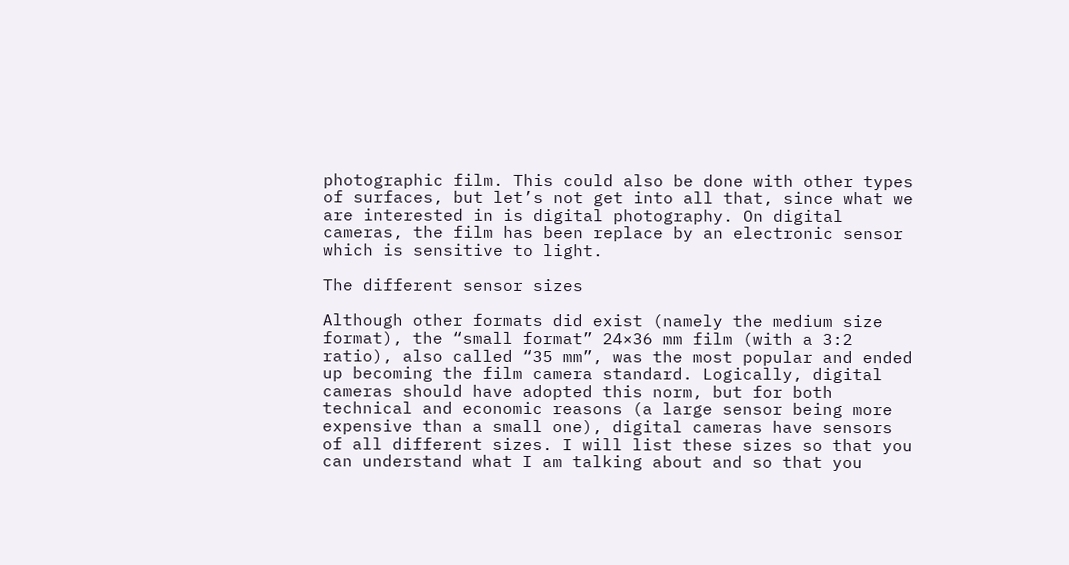photographic film. This could also be done with other types of surfaces, but let’s not get into all that, since what we are interested in is digital photography. On digital cameras, the film has been replace by an electronic sensor which is sensitive to light.

The different sensor sizes

Although other formats did exist (namely the medium size format), the “small format” 24×36 mm film (with a 3:2 ratio), also called “35 mm”, was the most popular and ended up becoming the film camera standard. Logically, digital cameras should have adopted this norm, but for both technical and economic reasons (a large sensor being more expensive than a small one), digital cameras have sensors of all different sizes. I will list these sizes so that you can understand what I am talking about and so that you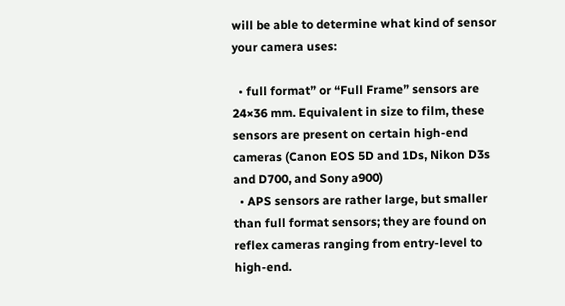will be able to determine what kind of sensor your camera uses:

  • full format” or “Full Frame” sensors are 24×36 mm. Equivalent in size to film, these sensors are present on certain high-end cameras (Canon EOS 5D and 1Ds, Nikon D3s and D700, and Sony a900)
  • APS sensors are rather large, but smaller than full format sensors; they are found on reflex cameras ranging from entry-level to high-end.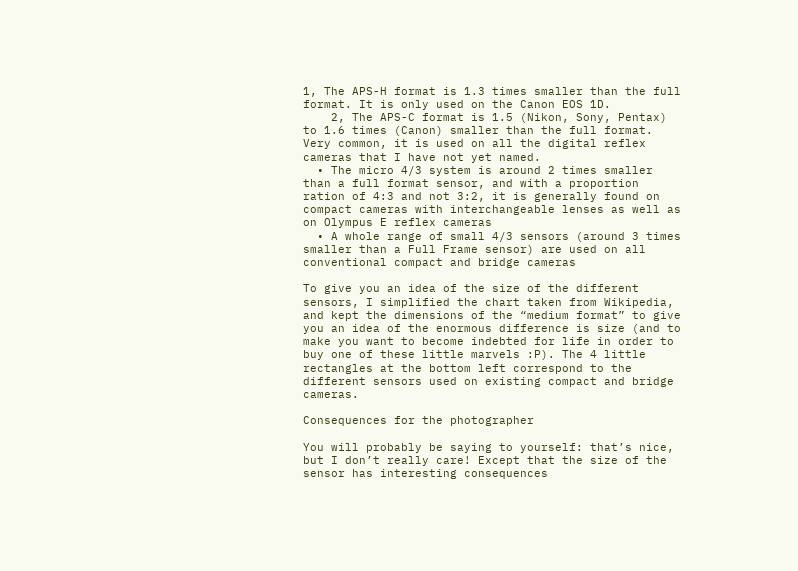1, The APS-H format is 1.3 times smaller than the full format. It is only used on the Canon EOS 1D.
    2, The APS-C format is 1.5 (Nikon, Sony, Pentax) to 1.6 times (Canon) smaller than the full format. Very common, it is used on all the digital reflex cameras that I have not yet named.
  • The micro 4/3 system is around 2 times smaller than a full format sensor, and with a proportion ration of 4:3 and not 3:2, it is generally found on compact cameras with interchangeable lenses as well as on Olympus E reflex cameras
  • A whole range of small 4/3 sensors (around 3 times smaller than a Full Frame sensor) are used on all conventional compact and bridge cameras

To give you an idea of the size of the different sensors, I simplified the chart taken from Wikipedia, and kept the dimensions of the “medium format” to give you an idea of the enormous difference is size (and to make you want to become indebted for life in order to buy one of these little marvels :P). The 4 little rectangles at the bottom left correspond to the different sensors used on existing compact and bridge cameras.

Consequences for the photographer

You will probably be saying to yourself: that’s nice, but I don’t really care! Except that the size of the sensor has interesting consequences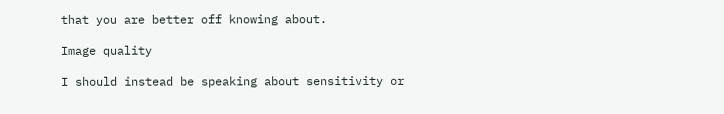that you are better off knowing about.

Image quality

I should instead be speaking about sensitivity or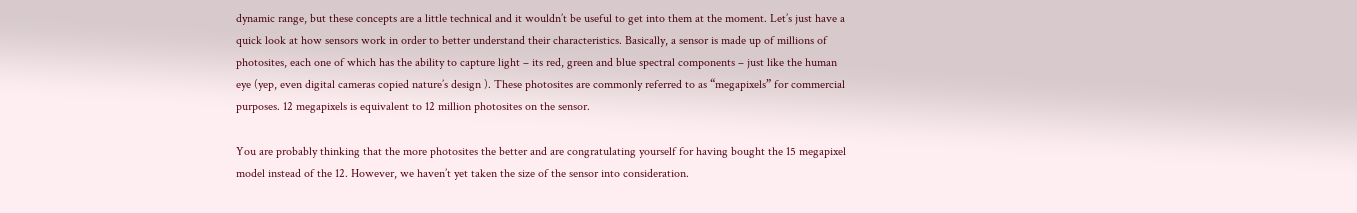dynamic range, but these concepts are a little technical and it wouldn’t be useful to get into them at the moment. Let’s just have a quick look at how sensors work in order to better understand their characteristics. Basically, a sensor is made up of millions of photosites, each one of which has the ability to capture light – its red, green and blue spectral components – just like the human eye (yep, even digital cameras copied nature’s design ). These photosites are commonly referred to as “megapixels” for commercial purposes. 12 megapixels is equivalent to 12 million photosites on the sensor.

You are probably thinking that the more photosites the better and are congratulating yourself for having bought the 15 megapixel model instead of the 12. However, we haven’t yet taken the size of the sensor into consideration.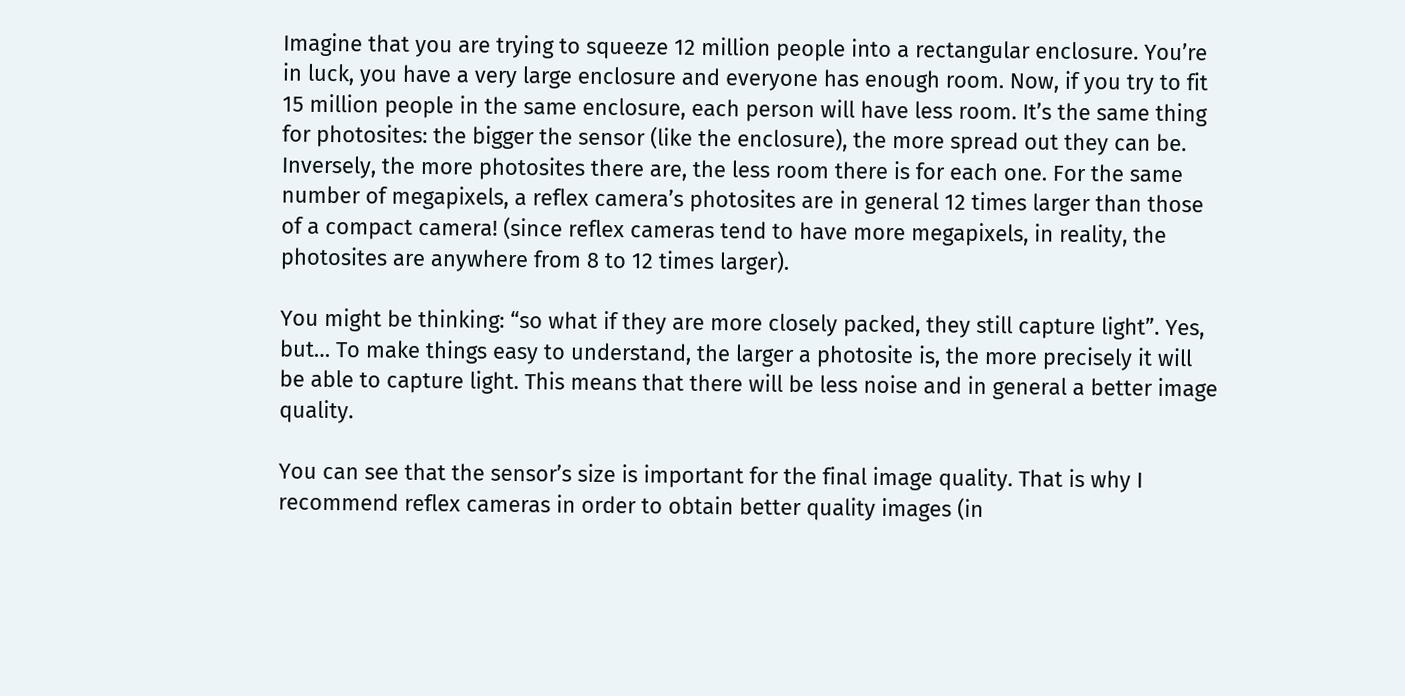Imagine that you are trying to squeeze 12 million people into a rectangular enclosure. You’re in luck, you have a very large enclosure and everyone has enough room. Now, if you try to fit 15 million people in the same enclosure, each person will have less room. It’s the same thing for photosites: the bigger the sensor (like the enclosure), the more spread out they can be. Inversely, the more photosites there are, the less room there is for each one. For the same number of megapixels, a reflex camera’s photosites are in general 12 times larger than those of a compact camera! (since reflex cameras tend to have more megapixels, in reality, the photosites are anywhere from 8 to 12 times larger).

You might be thinking: “so what if they are more closely packed, they still capture light”. Yes, but… To make things easy to understand, the larger a photosite is, the more precisely it will be able to capture light. This means that there will be less noise and in general a better image quality.

You can see that the sensor’s size is important for the final image quality. That is why I recommend reflex cameras in order to obtain better quality images (in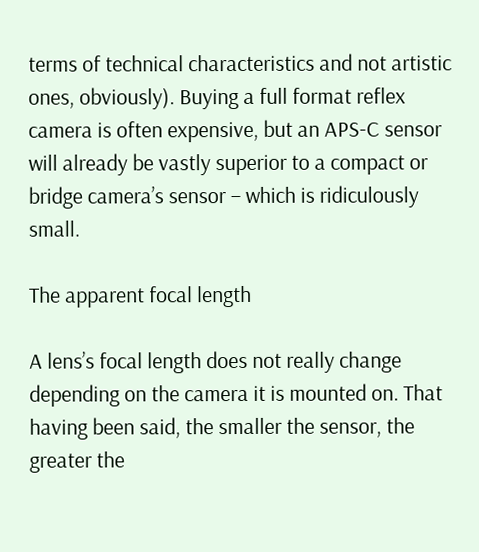terms of technical characteristics and not artistic ones, obviously). Buying a full format reflex camera is often expensive, but an APS-C sensor will already be vastly superior to a compact or bridge camera’s sensor – which is ridiculously small.

The apparent focal length

A lens’s focal length does not really change depending on the camera it is mounted on. That having been said, the smaller the sensor, the greater the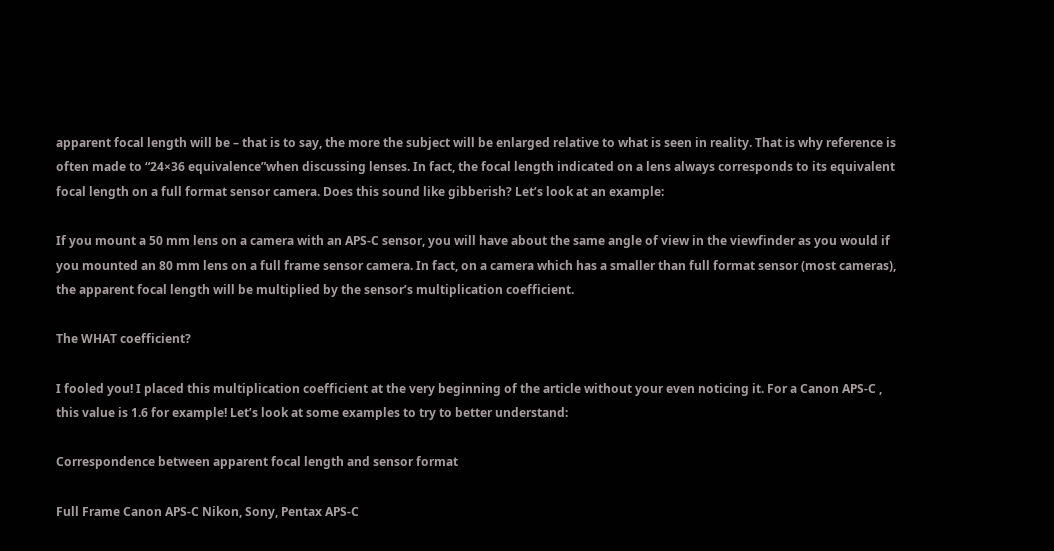apparent focal length will be – that is to say, the more the subject will be enlarged relative to what is seen in reality. That is why reference is often made to “24×36 equivalence”when discussing lenses. In fact, the focal length indicated on a lens always corresponds to its equivalent focal length on a full format sensor camera. Does this sound like gibberish? Let’s look at an example:

If you mount a 50 mm lens on a camera with an APS-C sensor, you will have about the same angle of view in the viewfinder as you would if you mounted an 80 mm lens on a full frame sensor camera. In fact, on a camera which has a smaller than full format sensor (most cameras), the apparent focal length will be multiplied by the sensor’s multiplication coefficient.

The WHAT coefficient?

I fooled you! I placed this multiplication coefficient at the very beginning of the article without your even noticing it. For a Canon APS-C , this value is 1.6 for example! Let’s look at some examples to try to better understand:

Correspondence between apparent focal length and sensor format

Full Frame Canon APS-C Nikon, Sony, Pentax APS-C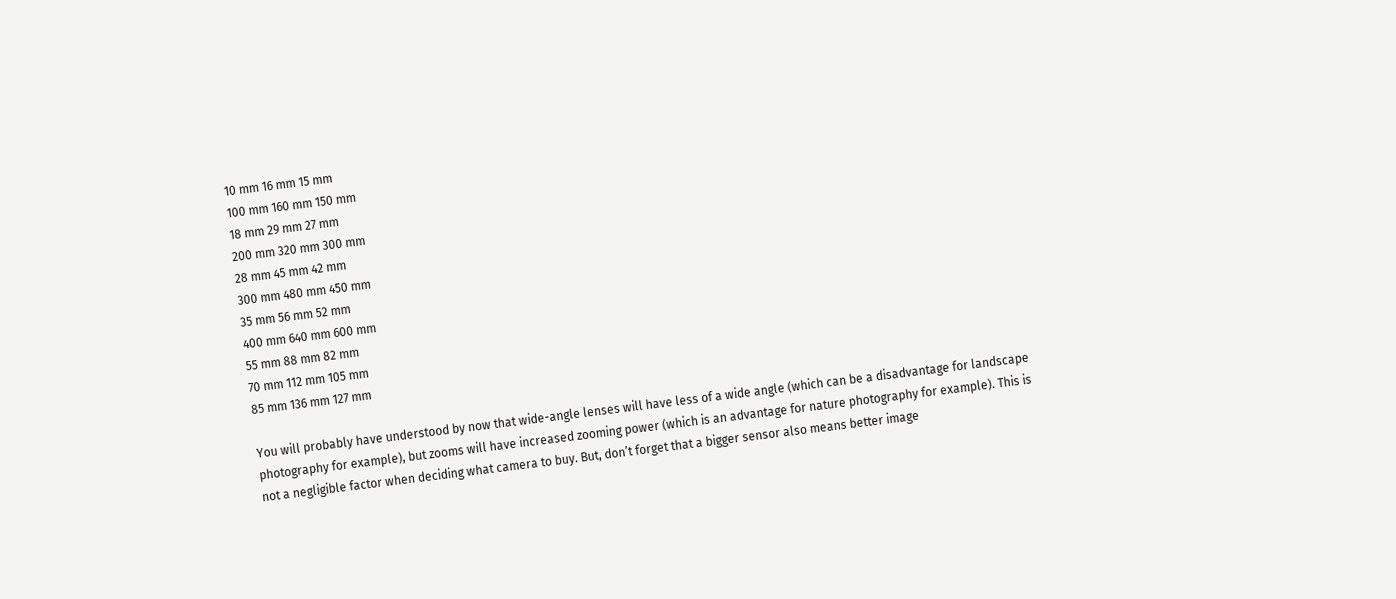10 mm 16 mm 15 mm
100 mm 160 mm 150 mm
18 mm 29 mm 27 mm
200 mm 320 mm 300 mm
28 mm 45 mm 42 mm
300 mm 480 mm 450 mm
35 mm 56 mm 52 mm
400 mm 640 mm 600 mm
55 mm 88 mm 82 mm
70 mm 112 mm 105 mm
85 mm 136 mm 127 mm

You will probably have understood by now that wide-angle lenses will have less of a wide angle (which can be a disadvantage for landscape photography for example), but zooms will have increased zooming power (which is an advantage for nature photography for example). This is not a negligible factor when deciding what camera to buy. But, don’t forget that a bigger sensor also means better image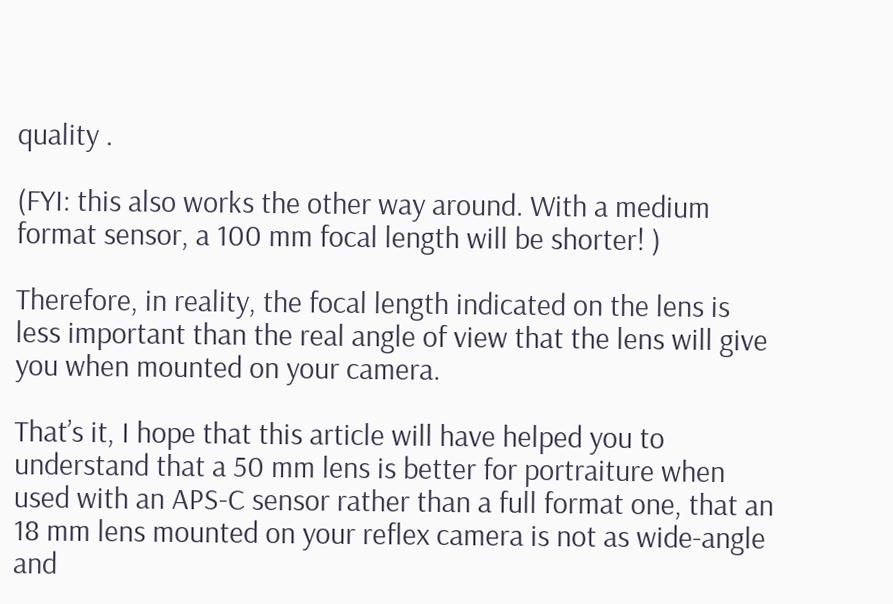quality .

(FYI: this also works the other way around. With a medium format sensor, a 100 mm focal length will be shorter! )

Therefore, in reality, the focal length indicated on the lens is less important than the real angle of view that the lens will give you when mounted on your camera.

That’s it, I hope that this article will have helped you to understand that a 50 mm lens is better for portraiture when used with an APS-C sensor rather than a full format one, that an 18 mm lens mounted on your reflex camera is not as wide-angle and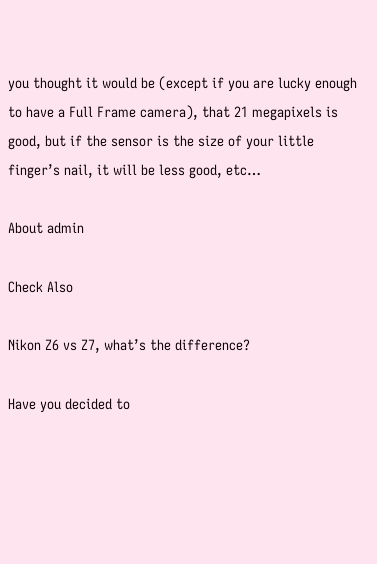you thought it would be (except if you are lucky enough to have a Full Frame camera), that 21 megapixels is good, but if the sensor is the size of your little finger’s nail, it will be less good, etc…

About admin

Check Also

Nikon Z6 vs Z7, what’s the difference?

Have you decided to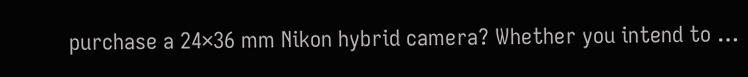purchase a 24×36 mm Nikon hybrid camera? Whether you intend to …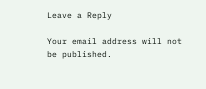Leave a Reply

Your email address will not be published.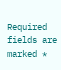Required fields are marked *